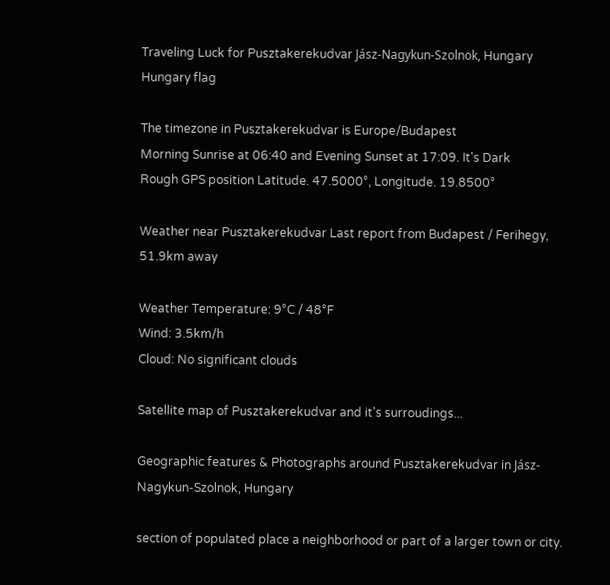Traveling Luck for Pusztakerekudvar Jász-Nagykun-Szolnok, Hungary Hungary flag

The timezone in Pusztakerekudvar is Europe/Budapest
Morning Sunrise at 06:40 and Evening Sunset at 17:09. It's Dark
Rough GPS position Latitude. 47.5000°, Longitude. 19.8500°

Weather near Pusztakerekudvar Last report from Budapest / Ferihegy, 51.9km away

Weather Temperature: 9°C / 48°F
Wind: 3.5km/h
Cloud: No significant clouds

Satellite map of Pusztakerekudvar and it's surroudings...

Geographic features & Photographs around Pusztakerekudvar in Jász-Nagykun-Szolnok, Hungary

section of populated place a neighborhood or part of a larger town or city.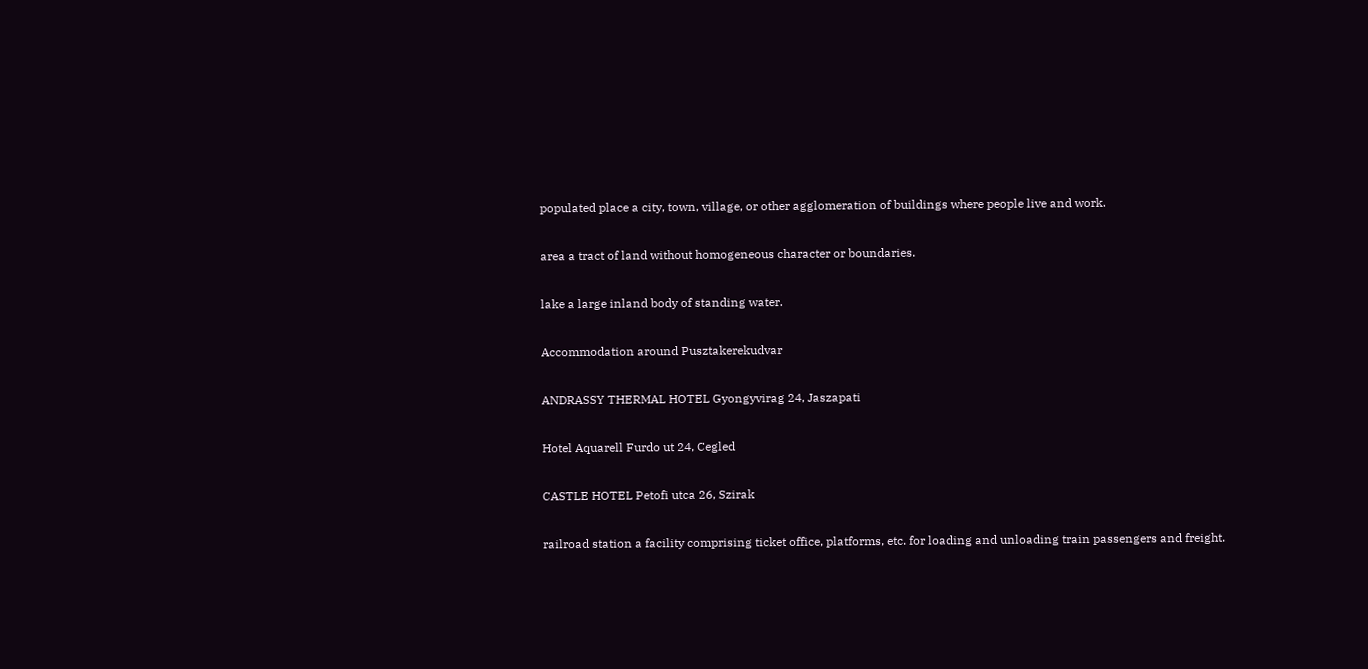populated place a city, town, village, or other agglomeration of buildings where people live and work.

area a tract of land without homogeneous character or boundaries.

lake a large inland body of standing water.

Accommodation around Pusztakerekudvar

ANDRASSY THERMAL HOTEL Gyongyvirag 24, Jaszapati

Hotel Aquarell Furdo ut 24, Cegled

CASTLE HOTEL Petofi utca 26, Szirak

railroad station a facility comprising ticket office, platforms, etc. for loading and unloading train passengers and freight.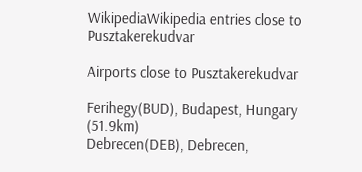WikipediaWikipedia entries close to Pusztakerekudvar

Airports close to Pusztakerekudvar

Ferihegy(BUD), Budapest, Hungary (51.9km)
Debrecen(DEB), Debrecen,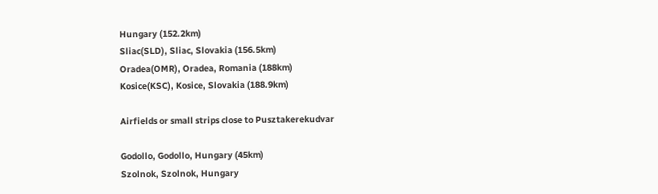Hungary (152.2km)
Sliac(SLD), Sliac, Slovakia (156.5km)
Oradea(OMR), Oradea, Romania (188km)
Kosice(KSC), Kosice, Slovakia (188.9km)

Airfields or small strips close to Pusztakerekudvar

Godollo, Godollo, Hungary (45km)
Szolnok, Szolnok, Hungary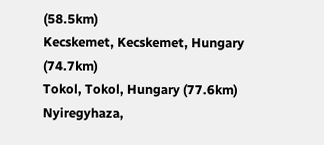(58.5km)
Kecskemet, Kecskemet, Hungary (74.7km)
Tokol, Tokol, Hungary (77.6km)
Nyiregyhaza,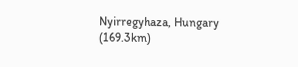Nyirregyhaza, Hungary (169.3km)